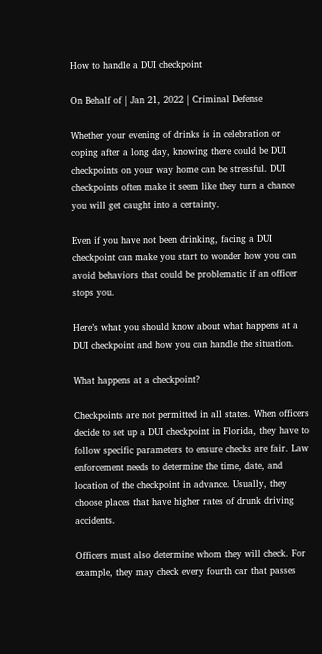How to handle a DUI checkpoint

On Behalf of | Jan 21, 2022 | Criminal Defense

Whether your evening of drinks is in celebration or coping after a long day, knowing there could be DUI checkpoints on your way home can be stressful. DUI checkpoints often make it seem like they turn a chance you will get caught into a certainty.

Even if you have not been drinking, facing a DUI checkpoint can make you start to wonder how you can avoid behaviors that could be problematic if an officer stops you.

Here’s what you should know about what happens at a DUI checkpoint and how you can handle the situation.

What happens at a checkpoint?

Checkpoints are not permitted in all states. When officers decide to set up a DUI checkpoint in Florida, they have to follow specific parameters to ensure checks are fair. Law enforcement needs to determine the time, date, and location of the checkpoint in advance. Usually, they choose places that have higher rates of drunk driving accidents.

Officers must also determine whom they will check. For example, they may check every fourth car that passes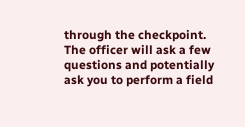through the checkpoint. The officer will ask a few questions and potentially ask you to perform a field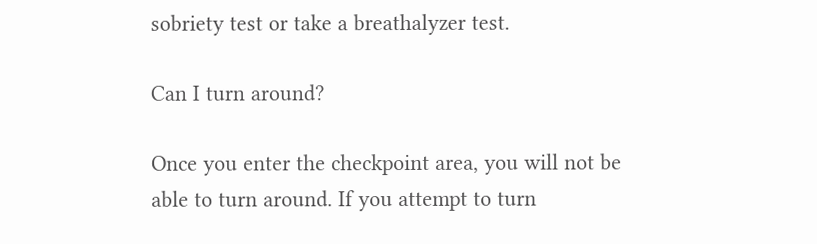sobriety test or take a breathalyzer test.

Can I turn around?

Once you enter the checkpoint area, you will not be able to turn around. If you attempt to turn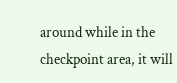around while in the checkpoint area, it will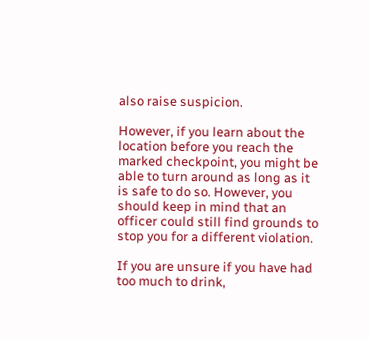also raise suspicion.

However, if you learn about the location before you reach the marked checkpoint, you might be able to turn around as long as it is safe to do so. However, you should keep in mind that an officer could still find grounds to stop you for a different violation.

If you are unsure if you have had too much to drink,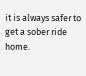it is always safer to get a sober ride home.